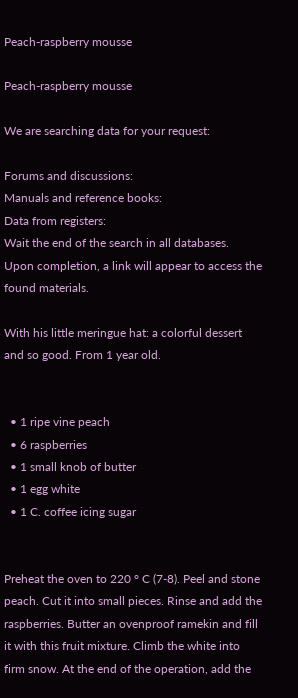Peach-raspberry mousse

Peach-raspberry mousse

We are searching data for your request:

Forums and discussions:
Manuals and reference books:
Data from registers:
Wait the end of the search in all databases.
Upon completion, a link will appear to access the found materials.

With his little meringue hat: a colorful dessert and so good. From 1 year old.


  • 1 ripe vine peach
  • 6 raspberries
  • 1 small knob of butter
  • 1 egg white
  • 1 C. coffee icing sugar


Preheat the oven to 220 ° C (7-8). Peel and stone peach. Cut it into small pieces. Rinse and add the raspberries. Butter an ovenproof ramekin and fill it with this fruit mixture. Climb the white into firm snow. At the end of the operation, add the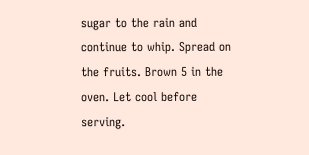sugar to the rain and continue to whip. Spread on the fruits. Brown 5 in the oven. Let cool before serving.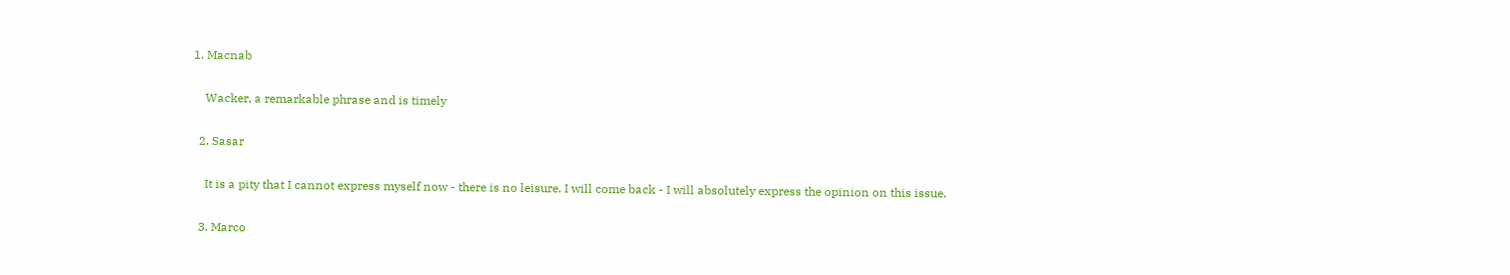1. Macnab

    Wacker, a remarkable phrase and is timely

  2. Sasar

    It is a pity that I cannot express myself now - there is no leisure. I will come back - I will absolutely express the opinion on this issue.

  3. Marco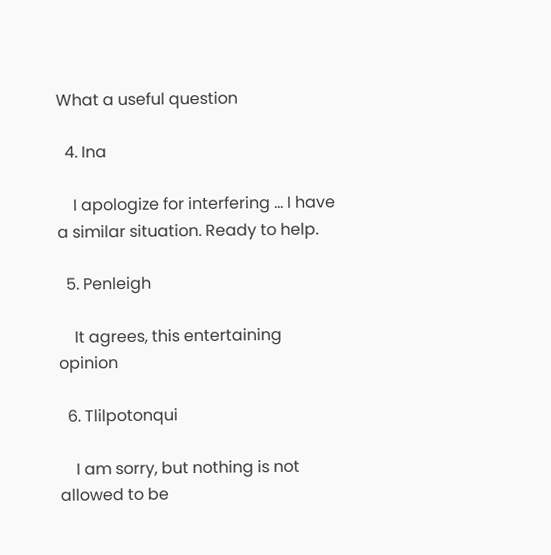What a useful question

  4. Ina

    I apologize for interfering ... I have a similar situation. Ready to help.

  5. Penleigh

    It agrees, this entertaining opinion

  6. Tlilpotonqui

    I am sorry, but nothing is not allowed to be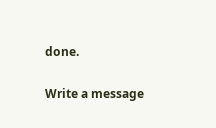done.

Write a message